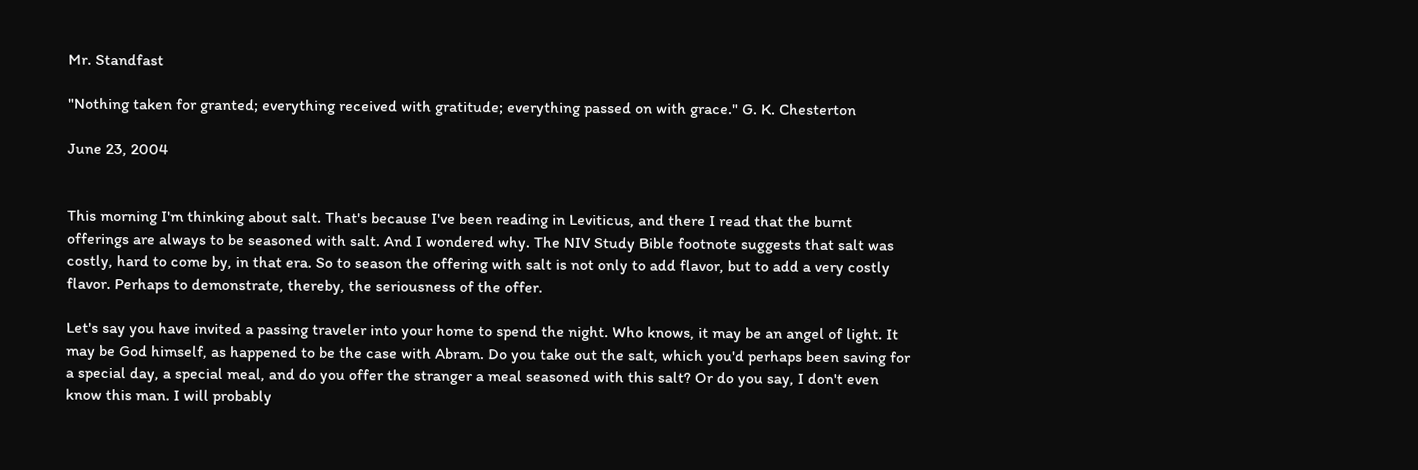Mr. Standfast

"Nothing taken for granted; everything received with gratitude; everything passed on with grace." G. K. Chesterton

June 23, 2004


This morning I'm thinking about salt. That's because I've been reading in Leviticus, and there I read that the burnt offerings are always to be seasoned with salt. And I wondered why. The NIV Study Bible footnote suggests that salt was costly, hard to come by, in that era. So to season the offering with salt is not only to add flavor, but to add a very costly flavor. Perhaps to demonstrate, thereby, the seriousness of the offer.

Let's say you have invited a passing traveler into your home to spend the night. Who knows, it may be an angel of light. It may be God himself, as happened to be the case with Abram. Do you take out the salt, which you'd perhaps been saving for a special day, a special meal, and do you offer the stranger a meal seasoned with this salt? Or do you say, I don't even know this man. I will probably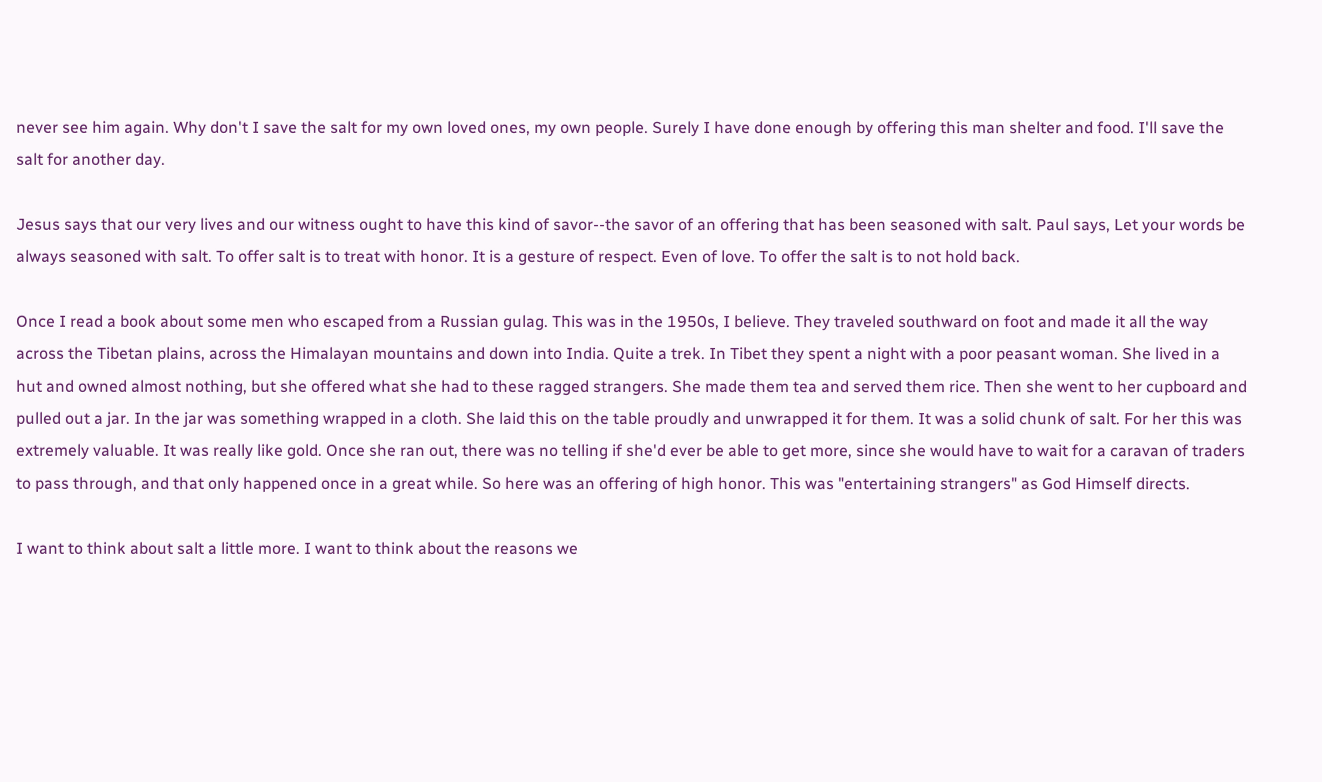never see him again. Why don't I save the salt for my own loved ones, my own people. Surely I have done enough by offering this man shelter and food. I'll save the salt for another day.

Jesus says that our very lives and our witness ought to have this kind of savor--the savor of an offering that has been seasoned with salt. Paul says, Let your words be always seasoned with salt. To offer salt is to treat with honor. It is a gesture of respect. Even of love. To offer the salt is to not hold back.

Once I read a book about some men who escaped from a Russian gulag. This was in the 1950s, I believe. They traveled southward on foot and made it all the way across the Tibetan plains, across the Himalayan mountains and down into India. Quite a trek. In Tibet they spent a night with a poor peasant woman. She lived in a hut and owned almost nothing, but she offered what she had to these ragged strangers. She made them tea and served them rice. Then she went to her cupboard and pulled out a jar. In the jar was something wrapped in a cloth. She laid this on the table proudly and unwrapped it for them. It was a solid chunk of salt. For her this was extremely valuable. It was really like gold. Once she ran out, there was no telling if she'd ever be able to get more, since she would have to wait for a caravan of traders to pass through, and that only happened once in a great while. So here was an offering of high honor. This was "entertaining strangers" as God Himself directs.

I want to think about salt a little more. I want to think about the reasons we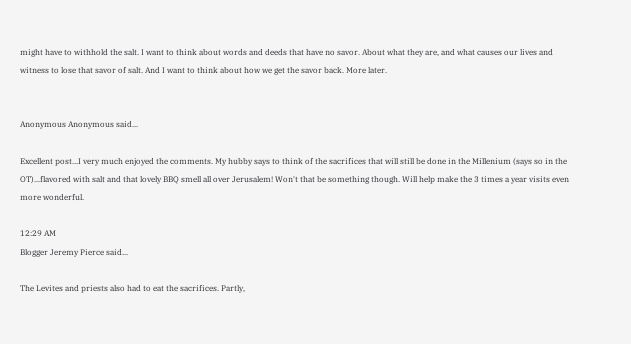might have to withhold the salt. I want to think about words and deeds that have no savor. About what they are, and what causes our lives and witness to lose that savor of salt. And I want to think about how we get the savor back. More later.


Anonymous Anonymous said...

Excellent post...I very much enjoyed the comments. My hubby says to think of the sacrifices that will still be done in the Millenium (says so in the OT)...flavored with salt and that lovely BBQ smell all over Jerusalem! Won't that be something though. Will help make the 3 times a year visits even more wonderful.

12:29 AM
Blogger Jeremy Pierce said...

The Levites and priests also had to eat the sacrifices. Partly,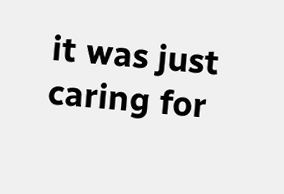it was just caring for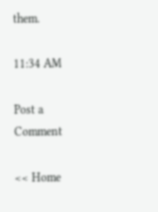them.

11:34 AM

Post a Comment

<< Home